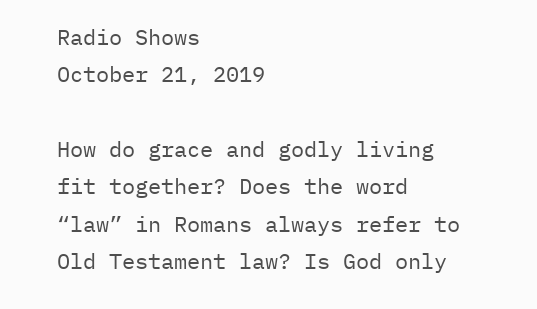Radio Shows
October 21, 2019

How do grace and godly living fit together? Does the word “law” in Romans always refer to Old Testament law? Is God only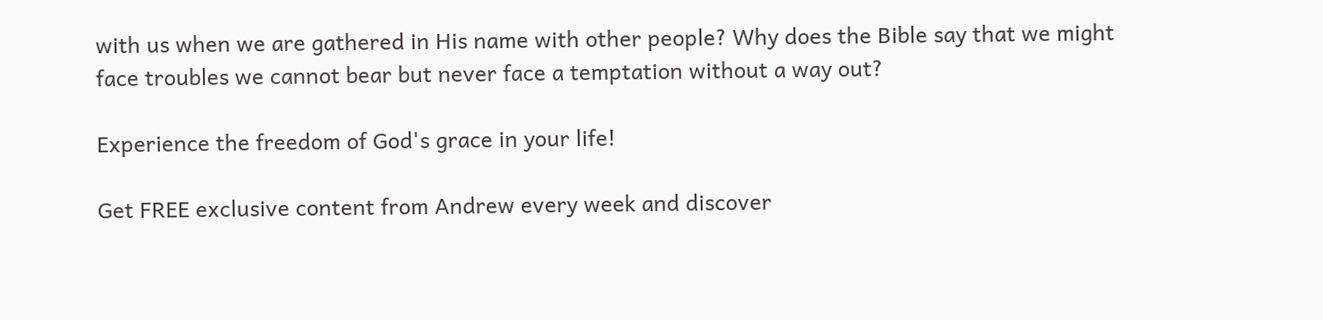with us when we are gathered in His name with other people? Why does the Bible say that we might face troubles we cannot bear but never face a temptation without a way out?

Experience the freedom of God's grace in your life!

Get FREE exclusive content from Andrew every week and discover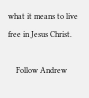what it means to live free in Jesus Christ.

    Follow Andrew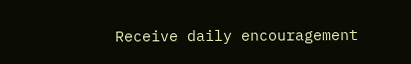Receive daily encouragement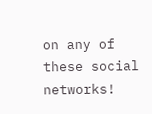on any of these social networks!